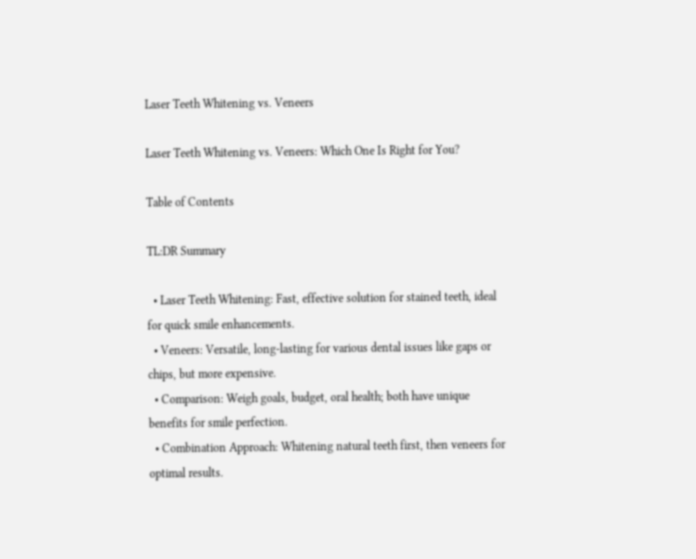Laser Teeth Whitening vs. Veneers

Laser Teeth Whitening vs. Veneers: Which One Is Right for You?

Table of Contents

TL:DR Summary

  • Laser Teeth Whitening: Fast, effective solution for stained teeth, ideal for quick smile enhancements.
  • Veneers: Versatile, long-lasting for various dental issues like gaps or chips, but more expensive.
  • Comparison: Weigh goals, budget, oral health; both have unique benefits for smile perfection.
  • Combination Approach: Whitening natural teeth first, then veneers for optimal results.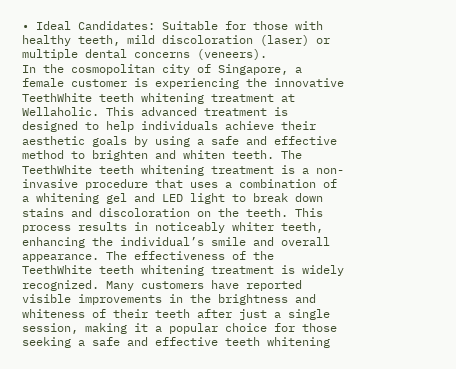• Ideal Candidates: Suitable for those with healthy teeth, mild discoloration (laser) or multiple dental concerns (veneers).
In the cosmopolitan city of Singapore, a female customer is experiencing the innovative TeethWhite teeth whitening treatment at Wellaholic. This advanced treatment is designed to help individuals achieve their aesthetic goals by using a safe and effective method to brighten and whiten teeth. The TeethWhite teeth whitening treatment is a non-invasive procedure that uses a combination of a whitening gel and LED light to break down stains and discoloration on the teeth. This process results in noticeably whiter teeth, enhancing the individual’s smile and overall appearance. The effectiveness of the TeethWhite teeth whitening treatment is widely recognized. Many customers have reported visible improvements in the brightness and whiteness of their teeth after just a single session, making it a popular choice for those seeking a safe and effective teeth whitening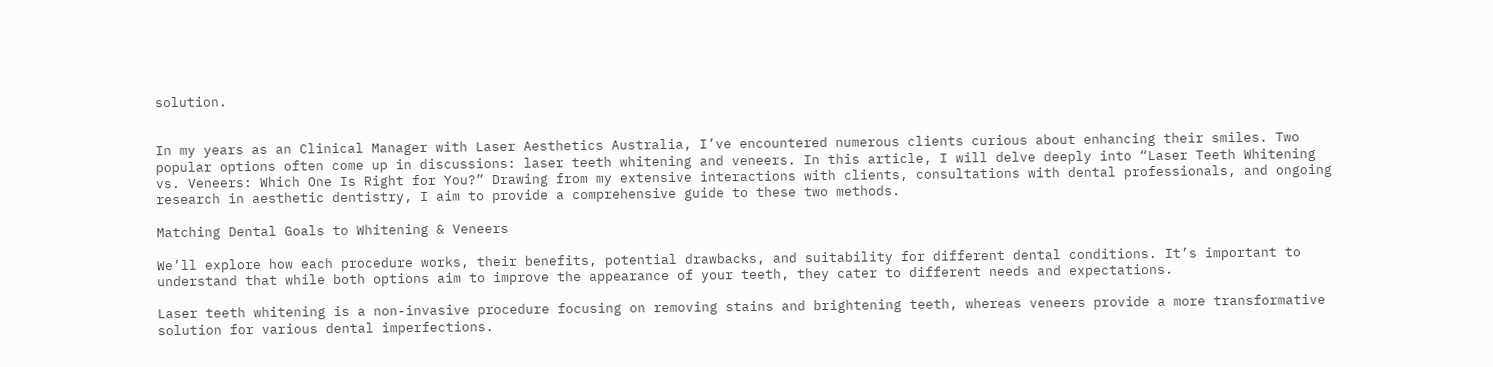solution.


In my years as an Clinical Manager with Laser Aesthetics Australia, I’ve encountered numerous clients curious about enhancing their smiles. Two popular options often come up in discussions: laser teeth whitening and veneers. In this article, I will delve deeply into “Laser Teeth Whitening vs. Veneers: Which One Is Right for You?” Drawing from my extensive interactions with clients, consultations with dental professionals, and ongoing research in aesthetic dentistry, I aim to provide a comprehensive guide to these two methods.

Matching Dental Goals to Whitening & Veneers

We’ll explore how each procedure works, their benefits, potential drawbacks, and suitability for different dental conditions. It’s important to understand that while both options aim to improve the appearance of your teeth, they cater to different needs and expectations.

Laser teeth whitening is a non-invasive procedure focusing on removing stains and brightening teeth, whereas veneers provide a more transformative solution for various dental imperfections.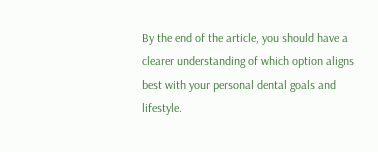By the end of the article, you should have a clearer understanding of which option aligns best with your personal dental goals and lifestyle.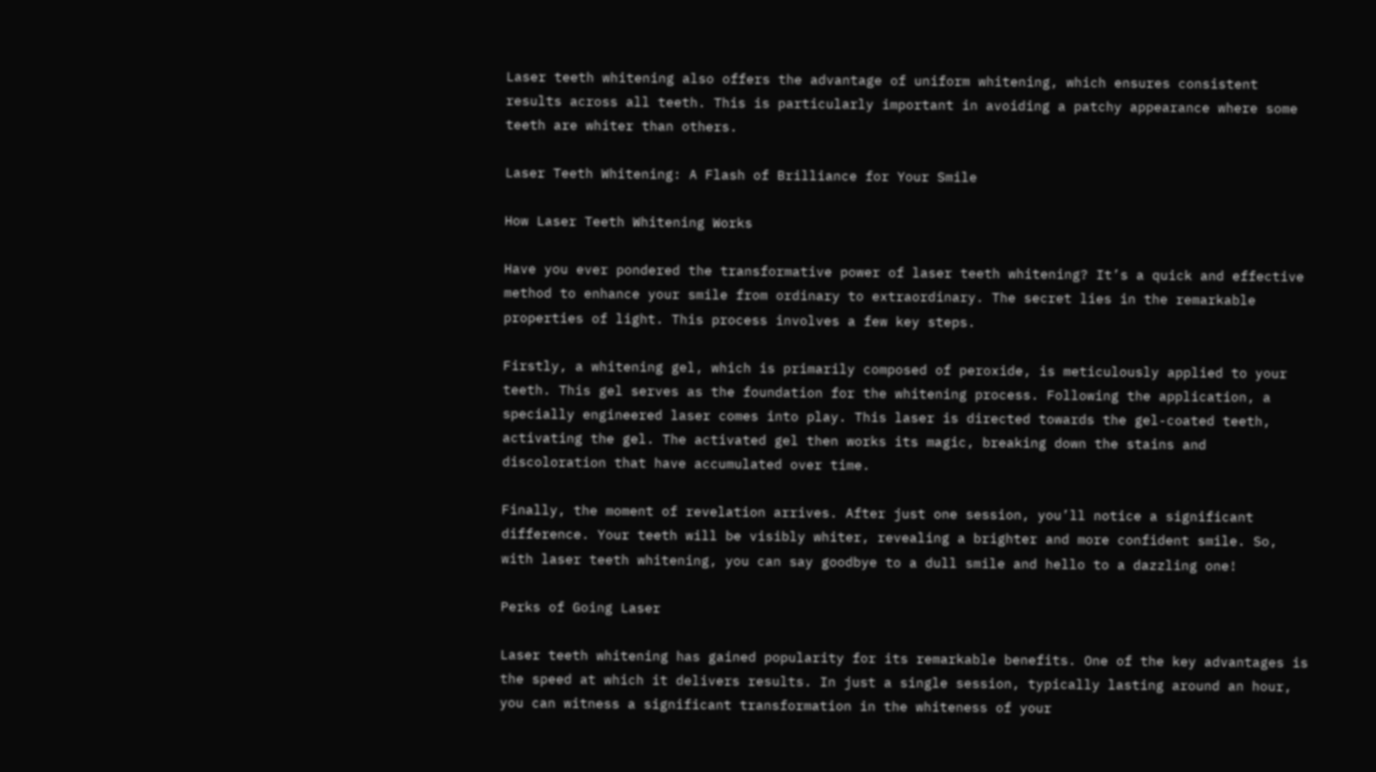Laser teeth whitening also offers the advantage of uniform whitening, which ensures consistent results across all teeth. This is particularly important in avoiding a patchy appearance where some teeth are whiter than others.

Laser Teeth Whitening: A Flash of Brilliance for Your Smile

How Laser Teeth Whitening Works

Have you ever pondered the transformative power of laser teeth whitening? It’s a quick and effective method to enhance your smile from ordinary to extraordinary. The secret lies in the remarkable properties of light. This process involves a few key steps.

Firstly, a whitening gel, which is primarily composed of peroxide, is meticulously applied to your teeth. This gel serves as the foundation for the whitening process. Following the application, a specially engineered laser comes into play. This laser is directed towards the gel-coated teeth, activating the gel. The activated gel then works its magic, breaking down the stains and discoloration that have accumulated over time.

Finally, the moment of revelation arrives. After just one session, you’ll notice a significant difference. Your teeth will be visibly whiter, revealing a brighter and more confident smile. So, with laser teeth whitening, you can say goodbye to a dull smile and hello to a dazzling one!

Perks of Going Laser

Laser teeth whitening has gained popularity for its remarkable benefits. One of the key advantages is the speed at which it delivers results. In just a single session, typically lasting around an hour, you can witness a significant transformation in the whiteness of your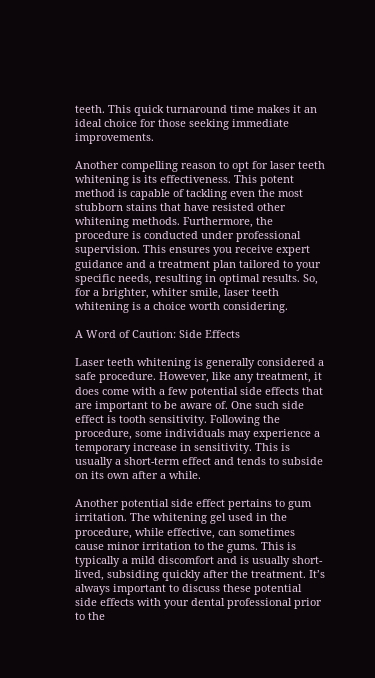teeth. This quick turnaround time makes it an ideal choice for those seeking immediate improvements.

Another compelling reason to opt for laser teeth whitening is its effectiveness. This potent method is capable of tackling even the most stubborn stains that have resisted other whitening methods. Furthermore, the procedure is conducted under professional supervision. This ensures you receive expert guidance and a treatment plan tailored to your specific needs, resulting in optimal results. So, for a brighter, whiter smile, laser teeth whitening is a choice worth considering.

A Word of Caution: Side Effects

Laser teeth whitening is generally considered a safe procedure. However, like any treatment, it does come with a few potential side effects that are important to be aware of. One such side effect is tooth sensitivity. Following the procedure, some individuals may experience a temporary increase in sensitivity. This is usually a short-term effect and tends to subside on its own after a while.

Another potential side effect pertains to gum irritation. The whitening gel used in the procedure, while effective, can sometimes cause minor irritation to the gums. This is typically a mild discomfort and is usually short-lived, subsiding quickly after the treatment. It’s always important to discuss these potential side effects with your dental professional prior to the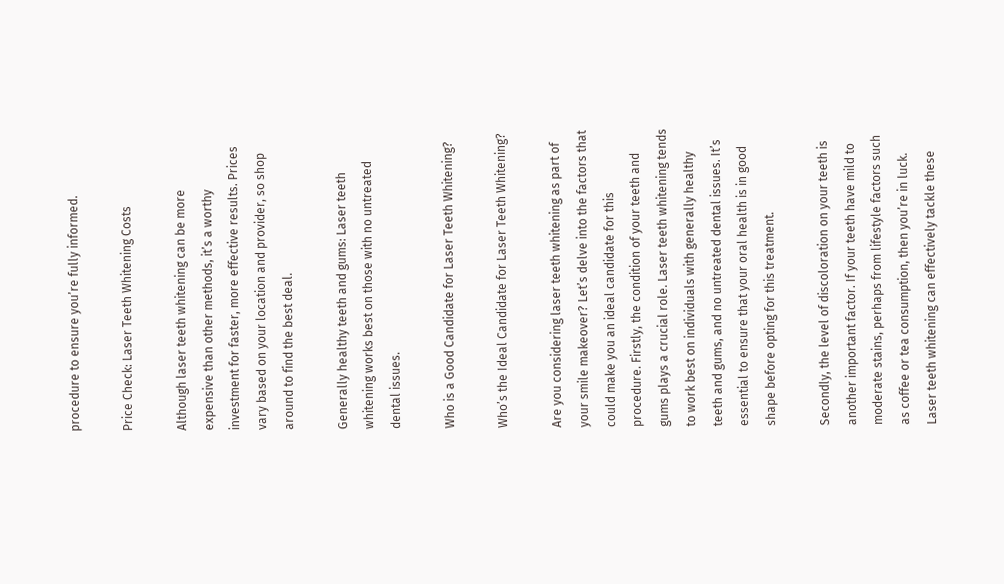procedure to ensure you’re fully informed.

Price Check: Laser Teeth Whitening Costs

Although laser teeth whitening can be more expensive than other methods, it’s a worthy investment for faster, more effective results. Prices vary based on your location and provider, so shop around to find the best deal.

Generally healthy teeth and gums: Laser teeth whitening works best on those with no untreated dental issues.

Who is a Good Candidate for Laser Teeth Whitening?

Who’s the Ideal Candidate for Laser Teeth Whitening?

Are you considering laser teeth whitening as part of your smile makeover? Let’s delve into the factors that could make you an ideal candidate for this procedure. Firstly, the condition of your teeth and gums plays a crucial role. Laser teeth whitening tends to work best on individuals with generally healthy teeth and gums, and no untreated dental issues. It’s essential to ensure that your oral health is in good shape before opting for this treatment.

Secondly, the level of discoloration on your teeth is another important factor. If your teeth have mild to moderate stains, perhaps from lifestyle factors such as coffee or tea consumption, then you’re in luck. Laser teeth whitening can effectively tackle these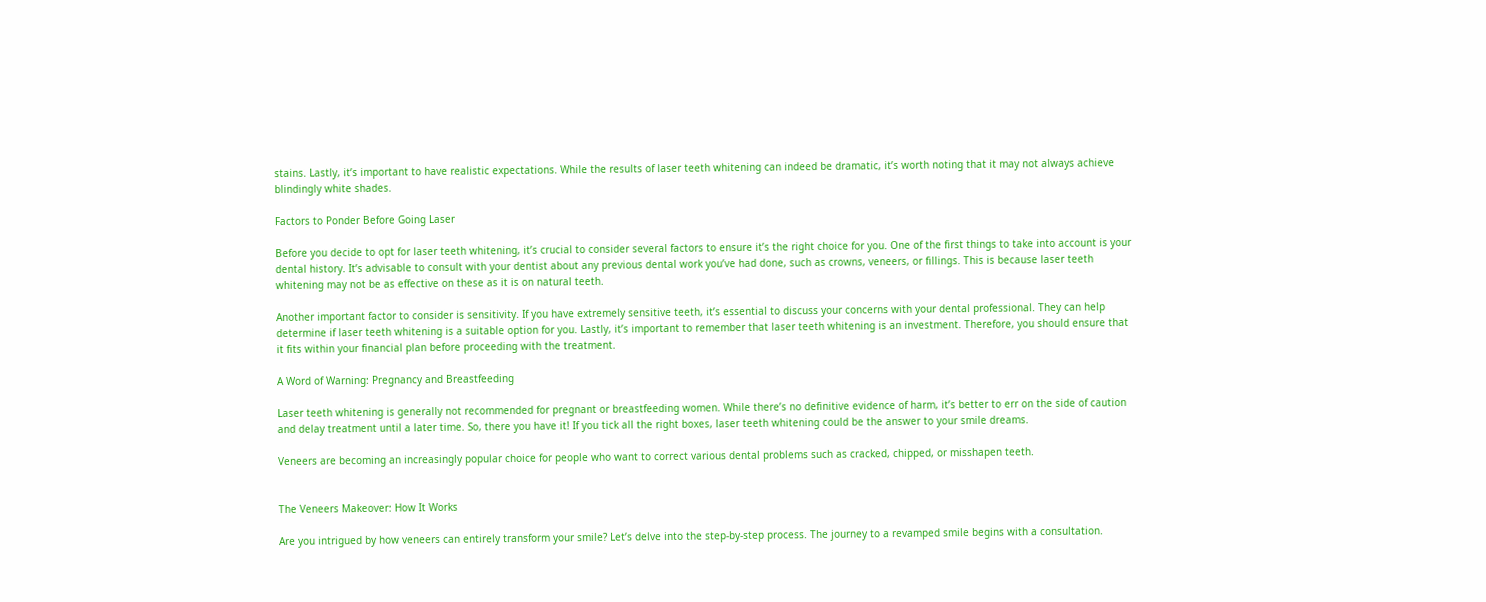stains. Lastly, it’s important to have realistic expectations. While the results of laser teeth whitening can indeed be dramatic, it’s worth noting that it may not always achieve blindingly white shades.

Factors to Ponder Before Going Laser

Before you decide to opt for laser teeth whitening, it’s crucial to consider several factors to ensure it’s the right choice for you. One of the first things to take into account is your dental history. It’s advisable to consult with your dentist about any previous dental work you’ve had done, such as crowns, veneers, or fillings. This is because laser teeth whitening may not be as effective on these as it is on natural teeth.

Another important factor to consider is sensitivity. If you have extremely sensitive teeth, it’s essential to discuss your concerns with your dental professional. They can help determine if laser teeth whitening is a suitable option for you. Lastly, it’s important to remember that laser teeth whitening is an investment. Therefore, you should ensure that it fits within your financial plan before proceeding with the treatment.

A Word of Warning: Pregnancy and Breastfeeding

Laser teeth whitening is generally not recommended for pregnant or breastfeeding women. While there’s no definitive evidence of harm, it’s better to err on the side of caution and delay treatment until a later time. So, there you have it! If you tick all the right boxes, laser teeth whitening could be the answer to your smile dreams.

Veneers are becoming an increasingly popular choice for people who want to correct various dental problems such as cracked, chipped, or misshapen teeth.


The Veneers Makeover: How It Works

Are you intrigued by how veneers can entirely transform your smile? Let’s delve into the step-by-step process. The journey to a revamped smile begins with a consultation.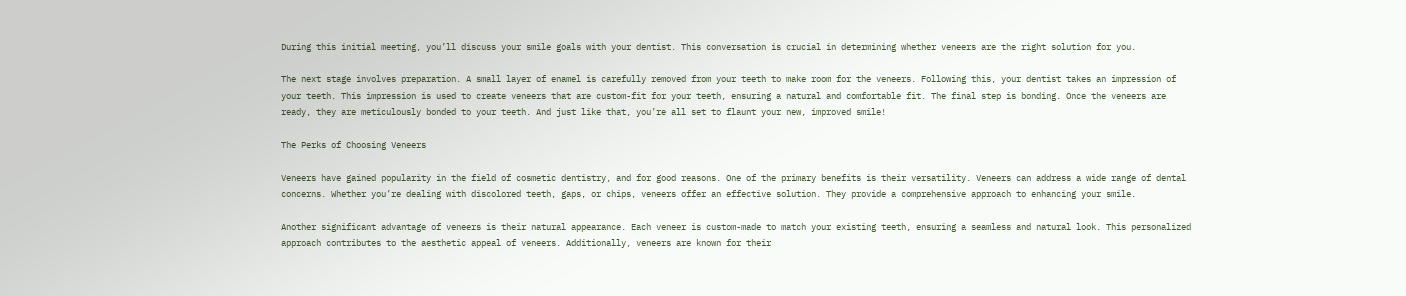During this initial meeting, you’ll discuss your smile goals with your dentist. This conversation is crucial in determining whether veneers are the right solution for you.

The next stage involves preparation. A small layer of enamel is carefully removed from your teeth to make room for the veneers. Following this, your dentist takes an impression of your teeth. This impression is used to create veneers that are custom-fit for your teeth, ensuring a natural and comfortable fit. The final step is bonding. Once the veneers are ready, they are meticulously bonded to your teeth. And just like that, you’re all set to flaunt your new, improved smile!

The Perks of Choosing Veneers

Veneers have gained popularity in the field of cosmetic dentistry, and for good reasons. One of the primary benefits is their versatility. Veneers can address a wide range of dental concerns. Whether you’re dealing with discolored teeth, gaps, or chips, veneers offer an effective solution. They provide a comprehensive approach to enhancing your smile.

Another significant advantage of veneers is their natural appearance. Each veneer is custom-made to match your existing teeth, ensuring a seamless and natural look. This personalized approach contributes to the aesthetic appeal of veneers. Additionally, veneers are known for their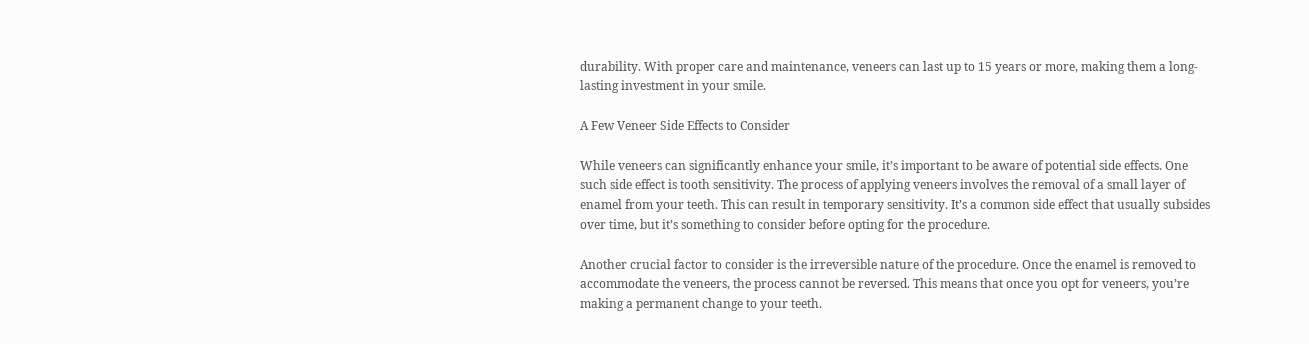durability. With proper care and maintenance, veneers can last up to 15 years or more, making them a long-lasting investment in your smile.

A Few Veneer Side Effects to Consider

While veneers can significantly enhance your smile, it’s important to be aware of potential side effects. One such side effect is tooth sensitivity. The process of applying veneers involves the removal of a small layer of enamel from your teeth. This can result in temporary sensitivity. It’s a common side effect that usually subsides over time, but it’s something to consider before opting for the procedure.

Another crucial factor to consider is the irreversible nature of the procedure. Once the enamel is removed to accommodate the veneers, the process cannot be reversed. This means that once you opt for veneers, you’re making a permanent change to your teeth.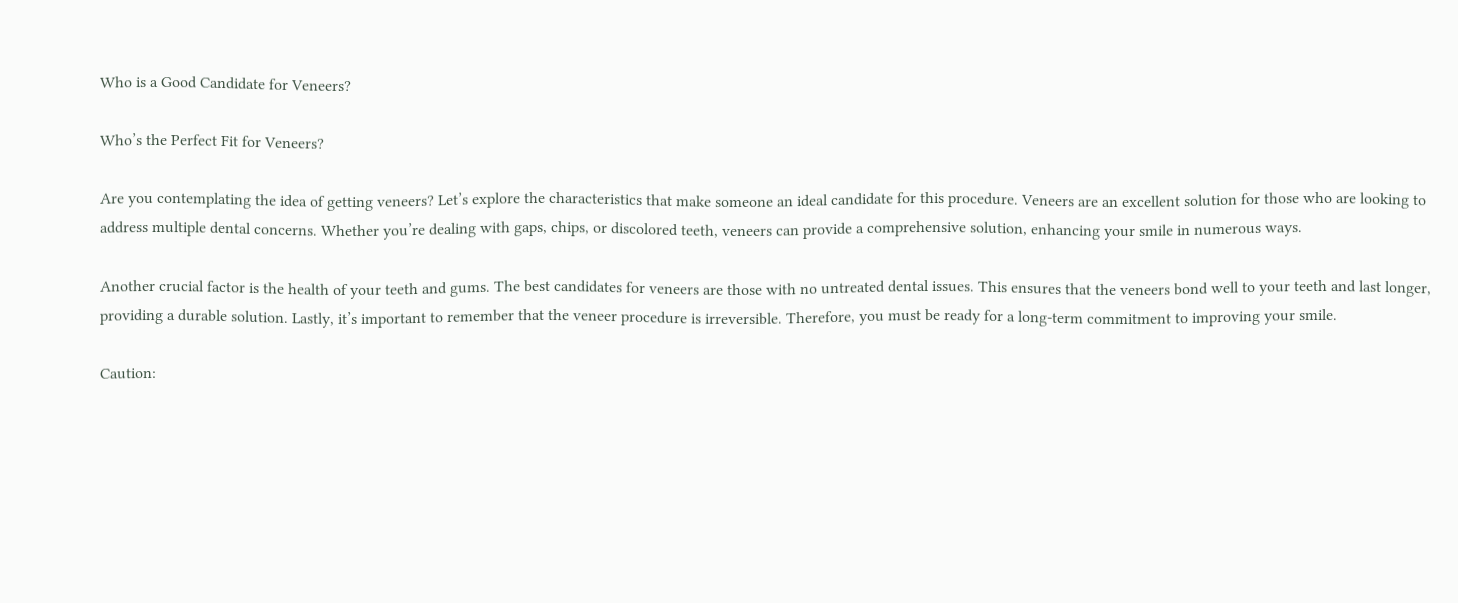Who is a Good Candidate for Veneers?

Who’s the Perfect Fit for Veneers?

Are you contemplating the idea of getting veneers? Let’s explore the characteristics that make someone an ideal candidate for this procedure. Veneers are an excellent solution for those who are looking to address multiple dental concerns. Whether you’re dealing with gaps, chips, or discolored teeth, veneers can provide a comprehensive solution, enhancing your smile in numerous ways.

Another crucial factor is the health of your teeth and gums. The best candidates for veneers are those with no untreated dental issues. This ensures that the veneers bond well to your teeth and last longer, providing a durable solution. Lastly, it’s important to remember that the veneer procedure is irreversible. Therefore, you must be ready for a long-term commitment to improving your smile.

Caution: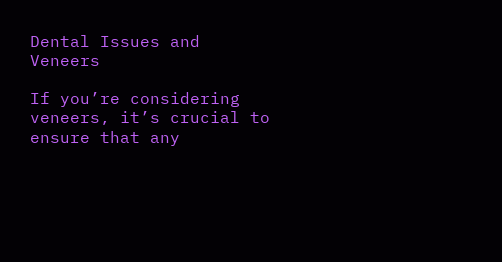Dental Issues and Veneers

If you’re considering veneers, it’s crucial to ensure that any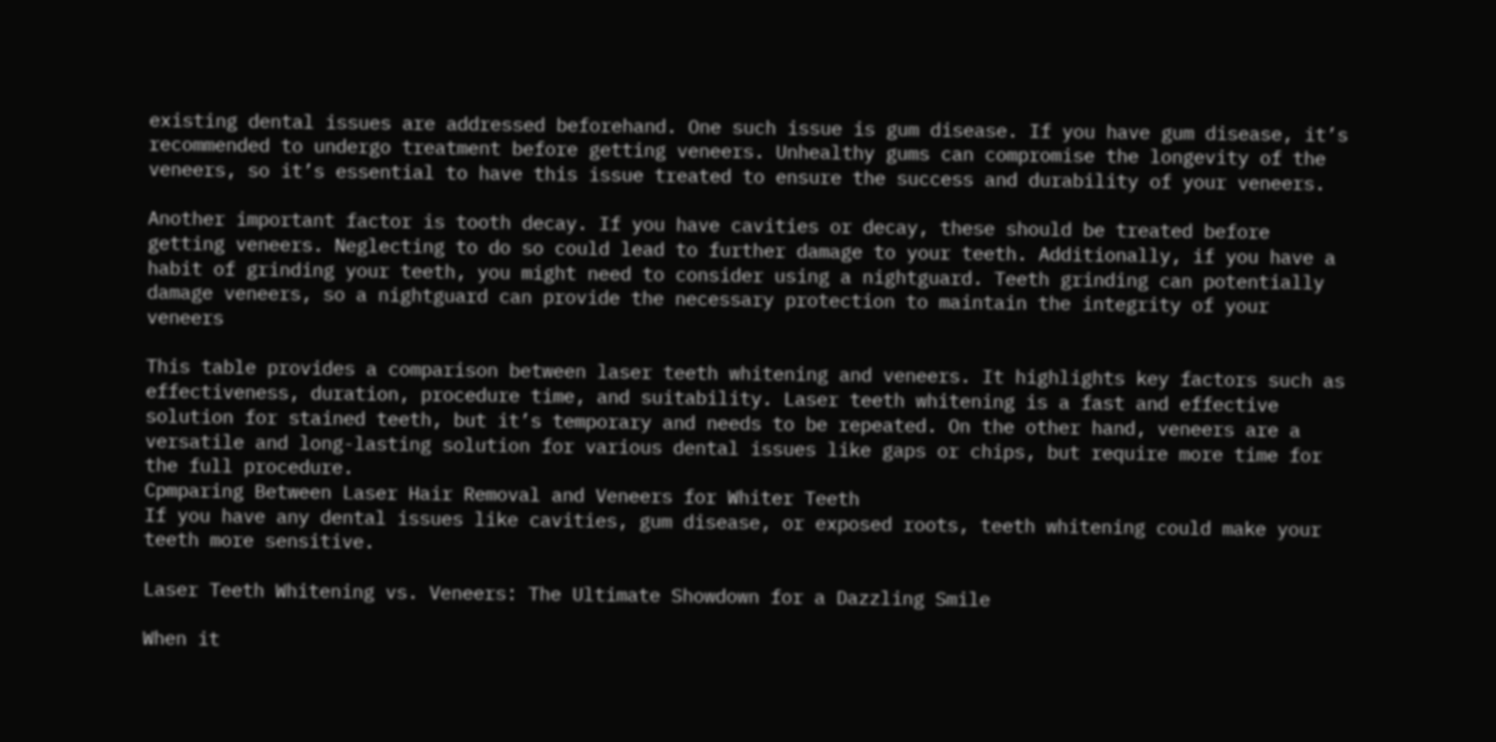existing dental issues are addressed beforehand. One such issue is gum disease. If you have gum disease, it’s recommended to undergo treatment before getting veneers. Unhealthy gums can compromise the longevity of the veneers, so it’s essential to have this issue treated to ensure the success and durability of your veneers.

Another important factor is tooth decay. If you have cavities or decay, these should be treated before getting veneers. Neglecting to do so could lead to further damage to your teeth. Additionally, if you have a habit of grinding your teeth, you might need to consider using a nightguard. Teeth grinding can potentially damage veneers, so a nightguard can provide the necessary protection to maintain the integrity of your veneers

This table provides a comparison between laser teeth whitening and veneers. It highlights key factors such as effectiveness, duration, procedure time, and suitability. Laser teeth whitening is a fast and effective solution for stained teeth, but it’s temporary and needs to be repeated. On the other hand, veneers are a versatile and long-lasting solution for various dental issues like gaps or chips, but require more time for the full procedure.
Cpmparing Between Laser Hair Removal and Veneers for Whiter Teeth
If you have any dental issues like cavities, gum disease, or exposed roots, teeth whitening could make your teeth more sensitive.

Laser Teeth Whitening vs. Veneers: The Ultimate Showdown for a Dazzling Smile

When it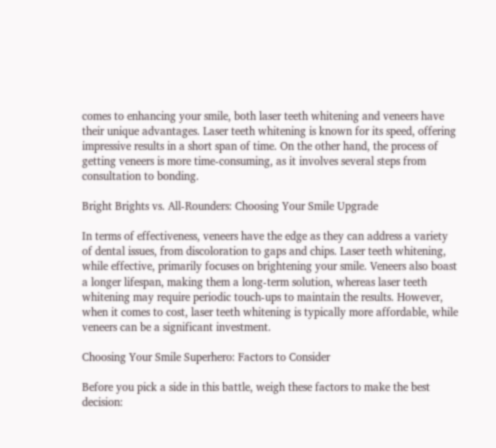comes to enhancing your smile, both laser teeth whitening and veneers have their unique advantages. Laser teeth whitening is known for its speed, offering impressive results in a short span of time. On the other hand, the process of getting veneers is more time-consuming, as it involves several steps from consultation to bonding.

Bright Brights vs. All-Rounders: Choosing Your Smile Upgrade

In terms of effectiveness, veneers have the edge as they can address a variety of dental issues, from discoloration to gaps and chips. Laser teeth whitening, while effective, primarily focuses on brightening your smile. Veneers also boast a longer lifespan, making them a long-term solution, whereas laser teeth whitening may require periodic touch-ups to maintain the results. However, when it comes to cost, laser teeth whitening is typically more affordable, while veneers can be a significant investment.

Choosing Your Smile Superhero: Factors to Consider

Before you pick a side in this battle, weigh these factors to make the best decision: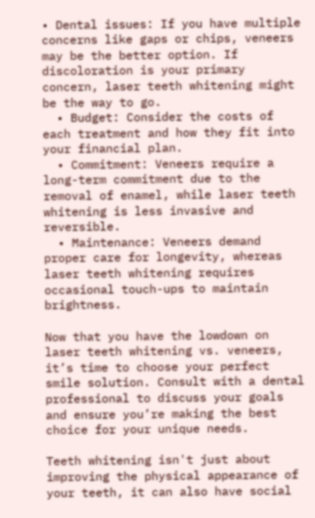• Dental issues: If you have multiple concerns like gaps or chips, veneers may be the better option. If discoloration is your primary concern, laser teeth whitening might be the way to go.
  • Budget: Consider the costs of each treatment and how they fit into your financial plan.
  • Commitment: Veneers require a long-term commitment due to the removal of enamel, while laser teeth whitening is less invasive and reversible.
  • Maintenance: Veneers demand proper care for longevity, whereas laser teeth whitening requires occasional touch-ups to maintain brightness.

Now that you have the lowdown on laser teeth whitening vs. veneers, it’s time to choose your perfect smile solution. Consult with a dental professional to discuss your goals and ensure you’re making the best choice for your unique needs.

Teeth whitening isn't just about improving the physical appearance of your teeth, it can also have social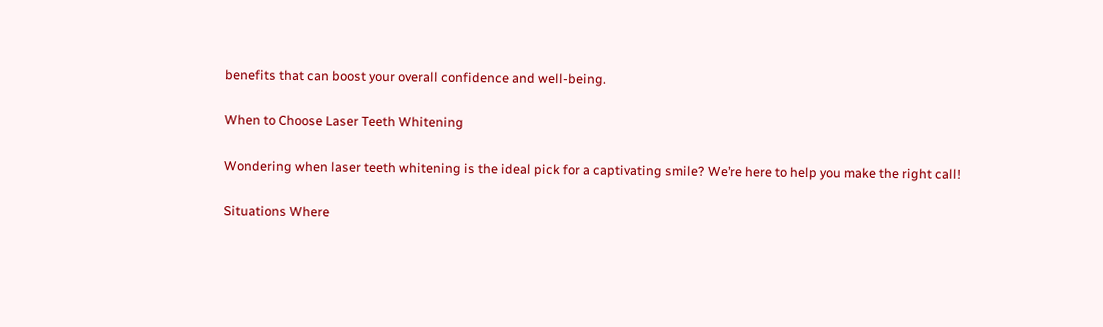benefits that can boost your overall confidence and well-being.

When to Choose Laser Teeth Whitening

Wondering when laser teeth whitening is the ideal pick for a captivating smile? We’re here to help you make the right call!

Situations Where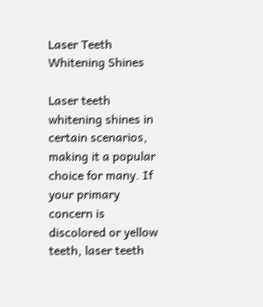Laser Teeth Whitening Shines

Laser teeth whitening shines in certain scenarios, making it a popular choice for many. If your primary concern is discolored or yellow teeth, laser teeth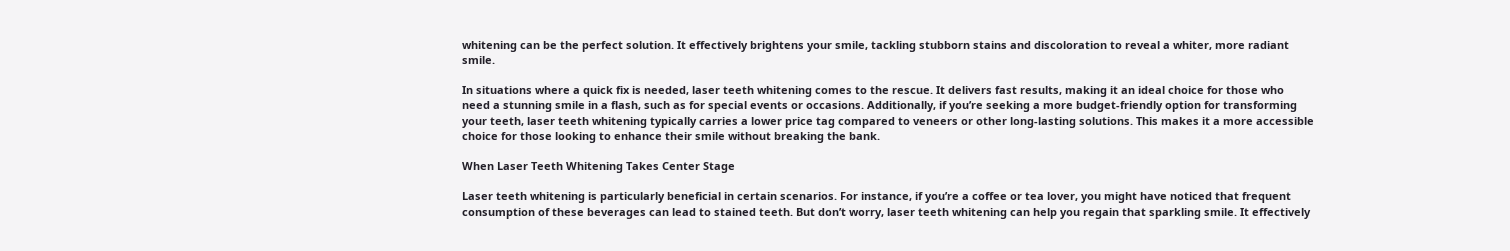whitening can be the perfect solution. It effectively brightens your smile, tackling stubborn stains and discoloration to reveal a whiter, more radiant smile.

In situations where a quick fix is needed, laser teeth whitening comes to the rescue. It delivers fast results, making it an ideal choice for those who need a stunning smile in a flash, such as for special events or occasions. Additionally, if you’re seeking a more budget-friendly option for transforming your teeth, laser teeth whitening typically carries a lower price tag compared to veneers or other long-lasting solutions. This makes it a more accessible choice for those looking to enhance their smile without breaking the bank.

When Laser Teeth Whitening Takes Center Stage

Laser teeth whitening is particularly beneficial in certain scenarios. For instance, if you’re a coffee or tea lover, you might have noticed that frequent consumption of these beverages can lead to stained teeth. But don’t worry, laser teeth whitening can help you regain that sparkling smile. It effectively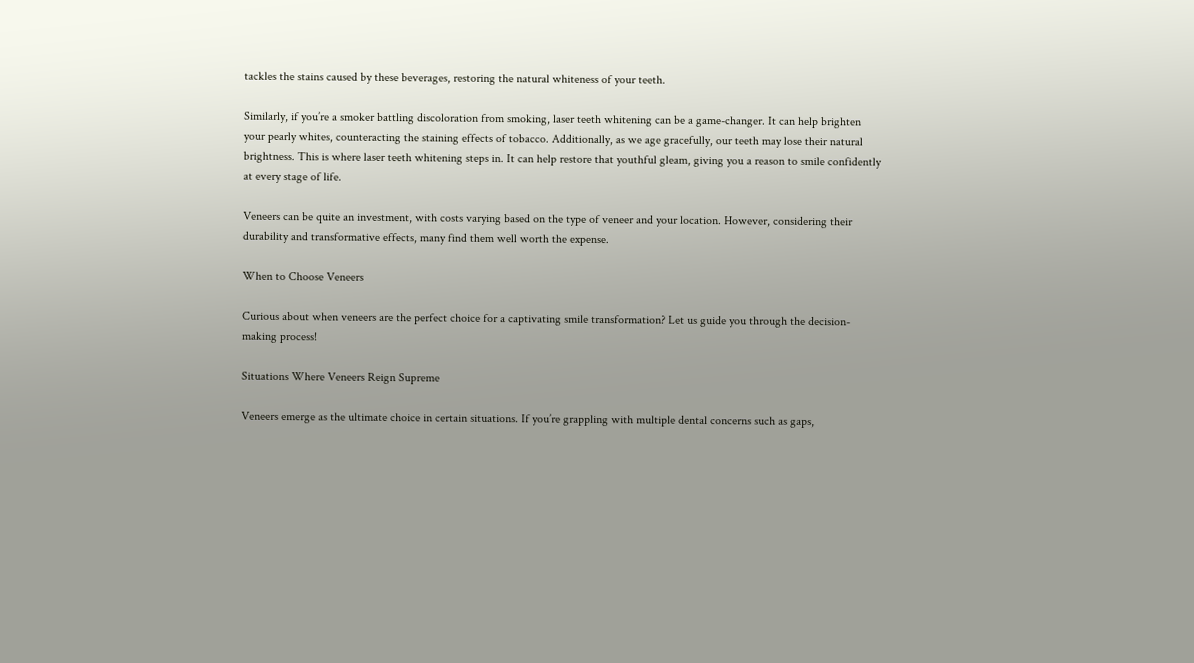tackles the stains caused by these beverages, restoring the natural whiteness of your teeth.

Similarly, if you’re a smoker battling discoloration from smoking, laser teeth whitening can be a game-changer. It can help brighten your pearly whites, counteracting the staining effects of tobacco. Additionally, as we age gracefully, our teeth may lose their natural brightness. This is where laser teeth whitening steps in. It can help restore that youthful gleam, giving you a reason to smile confidently at every stage of life.

Veneers can be quite an investment, with costs varying based on the type of veneer and your location. However, considering their durability and transformative effects, many find them well worth the expense.

When to Choose Veneers

Curious about when veneers are the perfect choice for a captivating smile transformation? Let us guide you through the decision-making process!

Situations Where Veneers Reign Supreme

Veneers emerge as the ultimate choice in certain situations. If you’re grappling with multiple dental concerns such as gaps,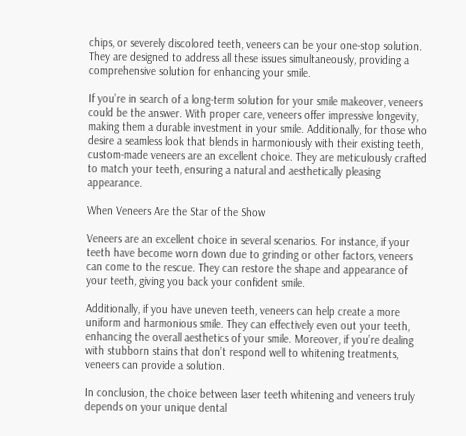chips, or severely discolored teeth, veneers can be your one-stop solution. They are designed to address all these issues simultaneously, providing a comprehensive solution for enhancing your smile.

If you’re in search of a long-term solution for your smile makeover, veneers could be the answer. With proper care, veneers offer impressive longevity, making them a durable investment in your smile. Additionally, for those who desire a seamless look that blends in harmoniously with their existing teeth, custom-made veneers are an excellent choice. They are meticulously crafted to match your teeth, ensuring a natural and aesthetically pleasing appearance.

When Veneers Are the Star of the Show

Veneers are an excellent choice in several scenarios. For instance, if your teeth have become worn down due to grinding or other factors, veneers can come to the rescue. They can restore the shape and appearance of your teeth, giving you back your confident smile.

Additionally, if you have uneven teeth, veneers can help create a more uniform and harmonious smile. They can effectively even out your teeth, enhancing the overall aesthetics of your smile. Moreover, if you’re dealing with stubborn stains that don’t respond well to whitening treatments, veneers can provide a solution.

In conclusion, the choice between laser teeth whitening and veneers truly depends on your unique dental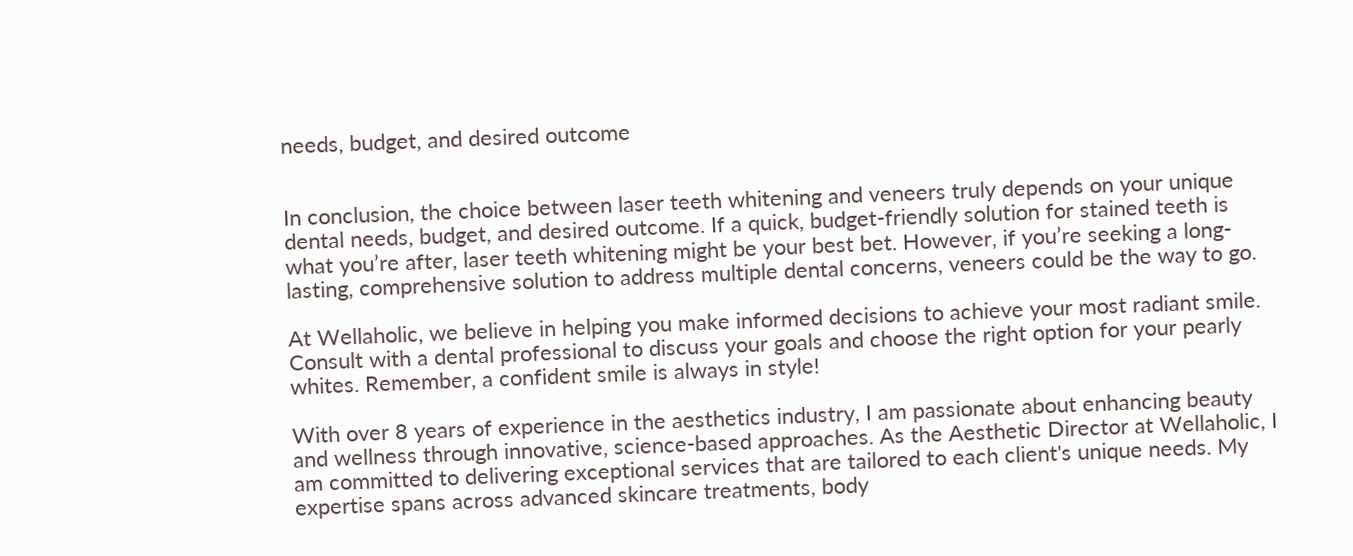needs, budget, and desired outcome


In conclusion, the choice between laser teeth whitening and veneers truly depends on your unique dental needs, budget, and desired outcome. If a quick, budget-friendly solution for stained teeth is what you’re after, laser teeth whitening might be your best bet. However, if you’re seeking a long-lasting, comprehensive solution to address multiple dental concerns, veneers could be the way to go.

At Wellaholic, we believe in helping you make informed decisions to achieve your most radiant smile. Consult with a dental professional to discuss your goals and choose the right option for your pearly whites. Remember, a confident smile is always in style!

With over 8 years of experience in the aesthetics industry, I am passionate about enhancing beauty and wellness through innovative, science-based approaches. As the Aesthetic Director at Wellaholic, I am committed to delivering exceptional services that are tailored to each client's unique needs. My expertise spans across advanced skincare treatments, body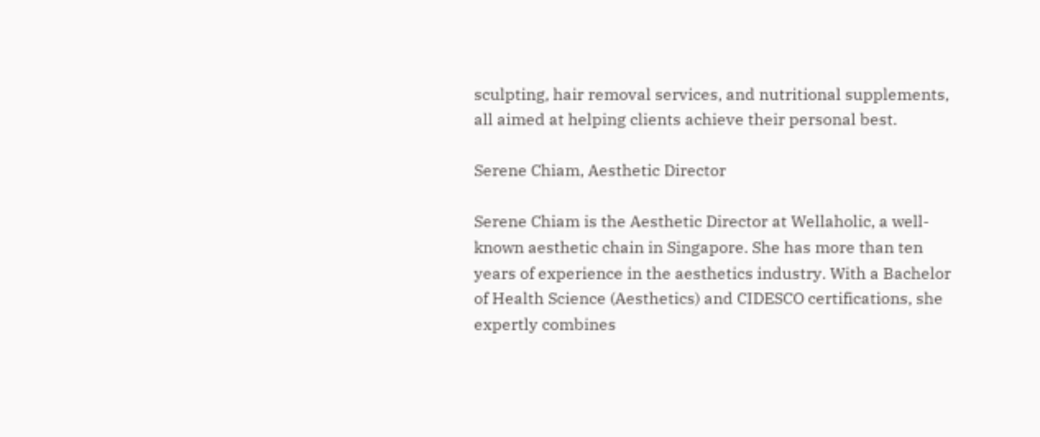sculpting, hair removal services, and nutritional supplements, all aimed at helping clients achieve their personal best.

Serene Chiam, Aesthetic Director

Serene Chiam is the Aesthetic Director at Wellaholic, a well-known aesthetic chain in Singapore. She has more than ten years of experience in the aesthetics industry. With a Bachelor of Health Science (Aesthetics) and CIDESCO certifications, she expertly combines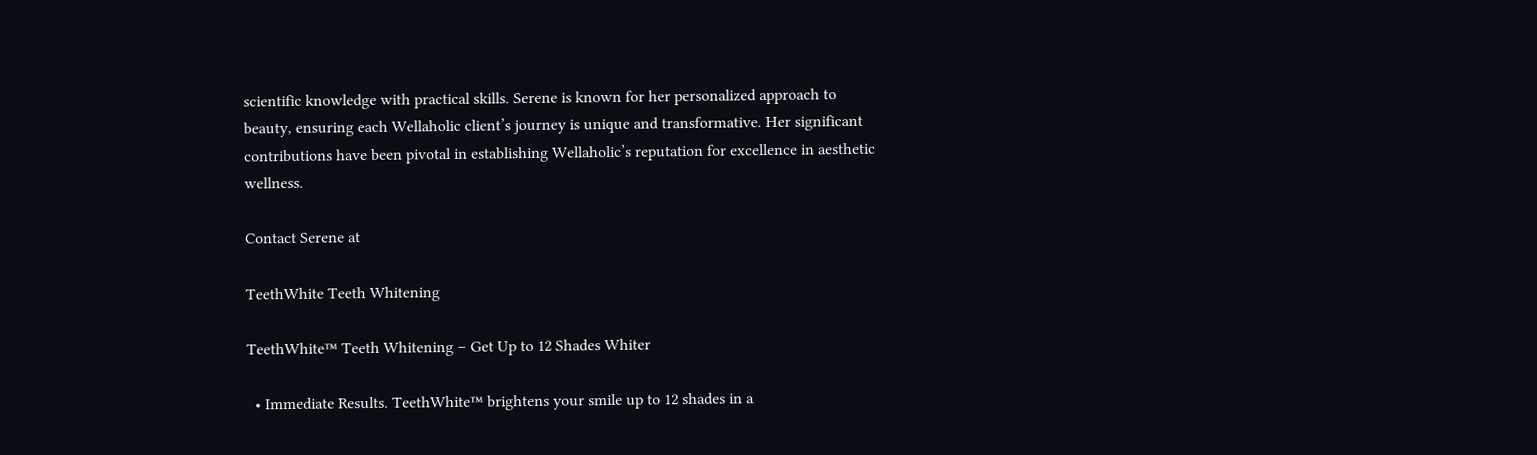scientific knowledge with practical skills. Serene is known for her personalized approach to beauty, ensuring each Wellaholic client’s journey is unique and transformative. Her significant contributions have been pivotal in establishing Wellaholic’s reputation for excellence in aesthetic wellness.

Contact Serene at

TeethWhite Teeth Whitening

TeethWhite™ Teeth Whitening – Get Up to 12 Shades Whiter

  • Immediate Results. TeethWhite™ brightens your smile up to 12 shades in a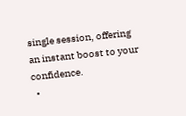single session, offering an instant boost to your confidence.
  •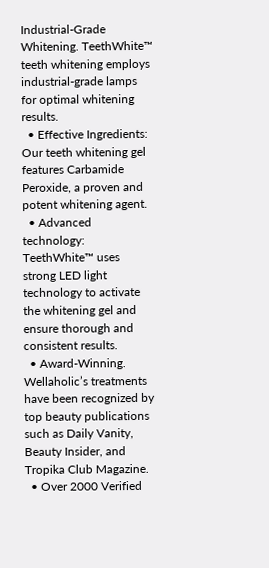Industrial-Grade Whitening. TeethWhite™ teeth whitening employs industrial-grade lamps for optimal whitening results.
  • Effective Ingredients: Our teeth whitening gel features Carbamide Peroxide, a proven and potent whitening agent.
  • Advanced technology: TeethWhite™ uses strong LED light technology to activate the whitening gel and ensure thorough and consistent results.
  • Award-Winning. Wellaholic’s treatments have been recognized by top beauty publications such as Daily Vanity, Beauty Insider, and Tropika Club Magazine.
  • Over 2000 Verified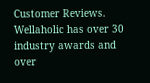Customer Reviews. Wellaholic has over 30 industry awards and over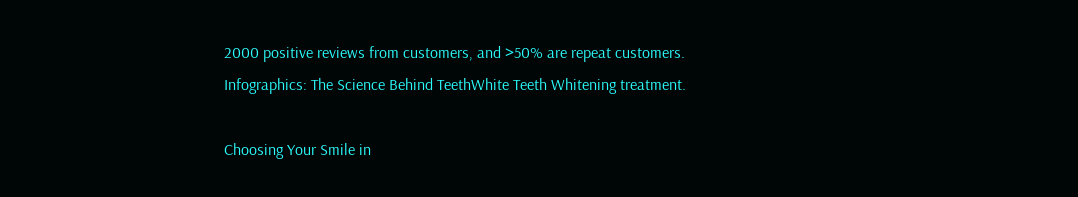2000 positive reviews from customers, and >50% are repeat customers.
Infographics: The Science Behind TeethWhite Teeth Whitening treatment.

Choosing Your Smile in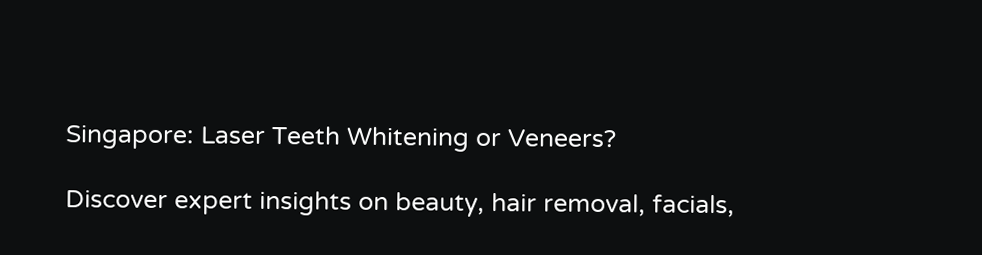Singapore: Laser Teeth Whitening or Veneers?

Discover expert insights on beauty, hair removal, facials,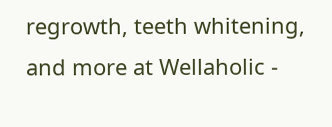regrowth, teeth whitening, and more at Wellaholic -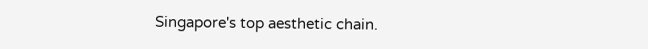Singapore's top aesthetic chain.